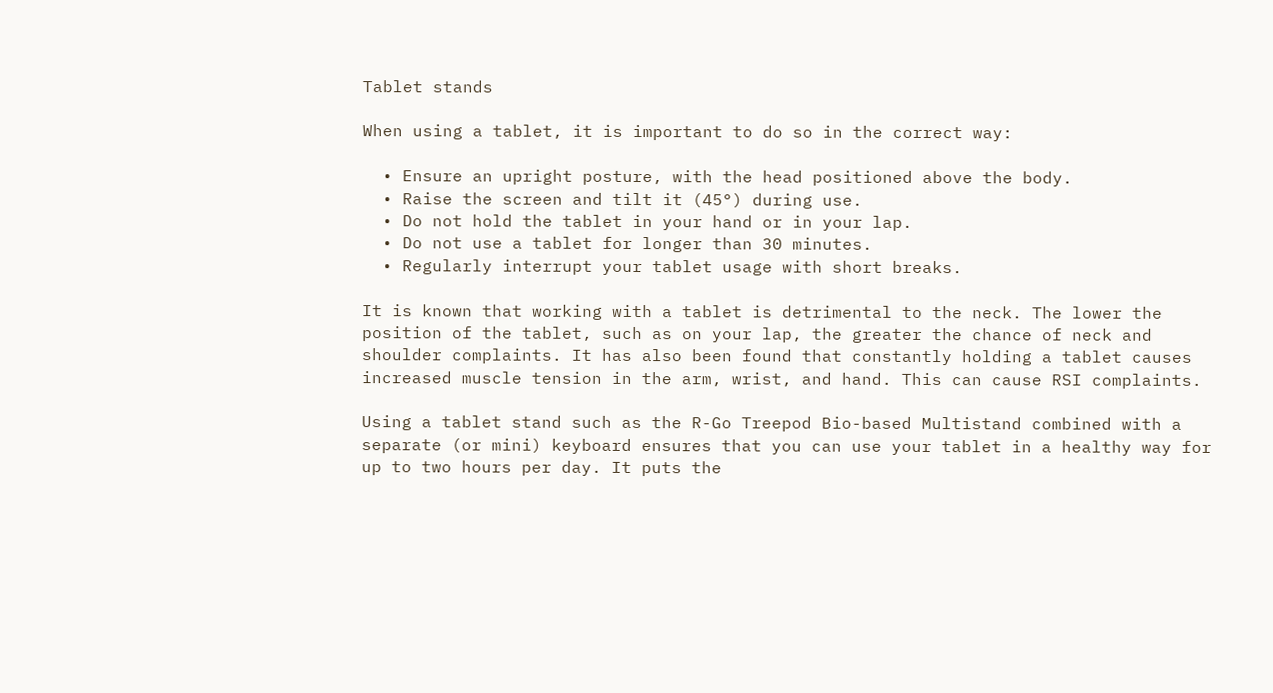Tablet stands

When using a tablet, it is important to do so in the correct way:

  • Ensure an upright posture, with the head positioned above the body.
  • Raise the screen and tilt it (45°) during use.
  • Do not hold the tablet in your hand or in your lap.
  • Do not use a tablet for longer than 30 minutes.
  • Regularly interrupt your tablet usage with short breaks.

It is known that working with a tablet is detrimental to the neck. The lower the position of the tablet, such as on your lap, the greater the chance of neck and shoulder complaints. It has also been found that constantly holding a tablet causes increased muscle tension in the arm, wrist, and hand. This can cause RSI complaints.

Using a tablet stand such as the R-Go Treepod Bio-based Multistand combined with a separate (or mini) keyboard ensures that you can use your tablet in a healthy way for up to two hours per day. It puts the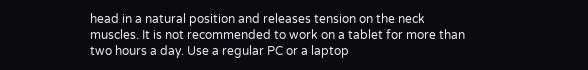head in a natural position and releases tension on the neck muscles. It is not recommended to work on a tablet for more than two hours a day. Use a regular PC or a laptop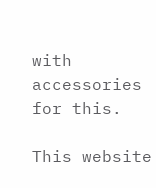with accessories for this.

This website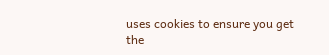uses cookies to ensure you get the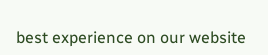best experience on our website